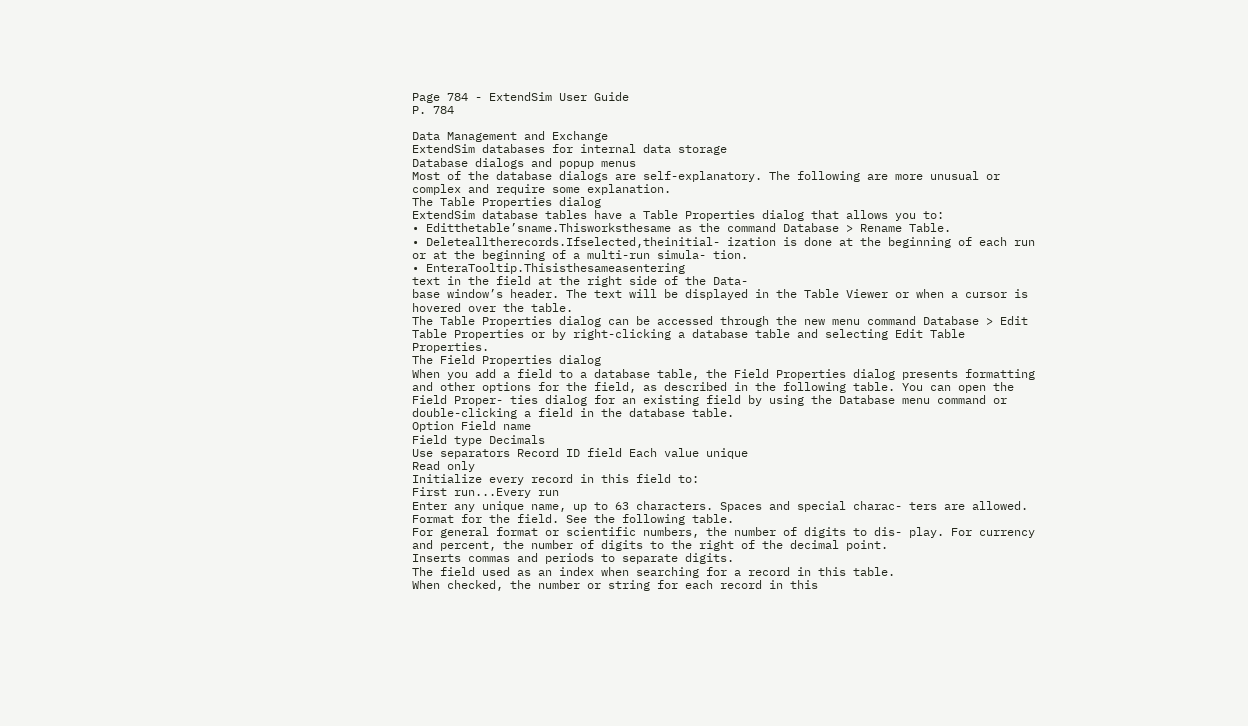Page 784 - ExtendSim User Guide
P. 784

Data Management and Exchange
ExtendSim databases for internal data storage
Database dialogs and popup menus
Most of the database dialogs are self-explanatory. The following are more unusual or complex and require some explanation.
The Table Properties dialog
ExtendSim database tables have a Table Properties dialog that allows you to:
• Editthetable’sname.Thisworksthesame as the command Database > Rename Table.
• Deletealltherecords.Ifselected,theinitial- ization is done at the beginning of each run or at the beginning of a multi-run simula- tion.
• EnteraTooltip.Thisisthesameasentering
text in the field at the right side of the Data-
base window’s header. The text will be displayed in the Table Viewer or when a cursor is hovered over the table.
The Table Properties dialog can be accessed through the new menu command Database > Edit Table Properties or by right-clicking a database table and selecting Edit Table Properties.
The Field Properties dialog
When you add a field to a database table, the Field Properties dialog presents formatting and other options for the field, as described in the following table. You can open the Field Proper- ties dialog for an existing field by using the Database menu command or double-clicking a field in the database table.
Option Field name
Field type Decimals
Use separators Record ID field Each value unique
Read only
Initialize every record in this field to:
First run...Every run
Enter any unique name, up to 63 characters. Spaces and special charac- ters are allowed.
Format for the field. See the following table.
For general format or scientific numbers, the number of digits to dis- play. For currency and percent, the number of digits to the right of the decimal point.
Inserts commas and periods to separate digits.
The field used as an index when searching for a record in this table.
When checked, the number or string for each record in this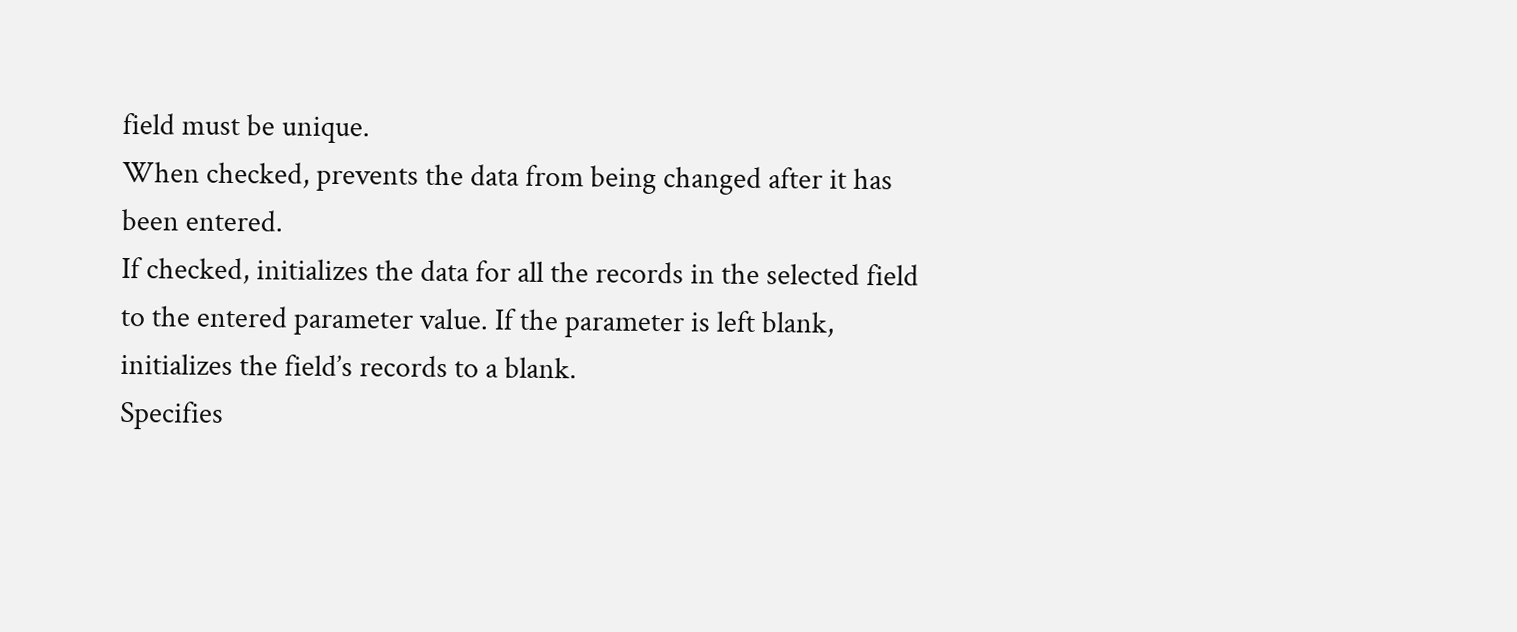field must be unique.
When checked, prevents the data from being changed after it has been entered.
If checked, initializes the data for all the records in the selected field to the entered parameter value. If the parameter is left blank, initializes the field’s records to a blank.
Specifies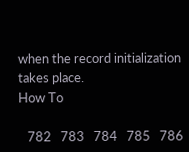when the record initialization takes place.
How To

   782   783   784   785   786